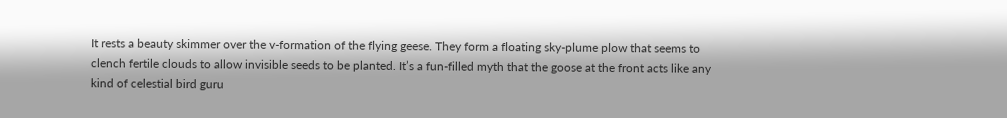It rests a beauty skimmer over the v-formation of the flying geese. They form a floating sky-plume plow that seems to clench fertile clouds to allow invisible seeds to be planted. It’s a fun-filled myth that the goose at the front acts like any kind of celestial bird guru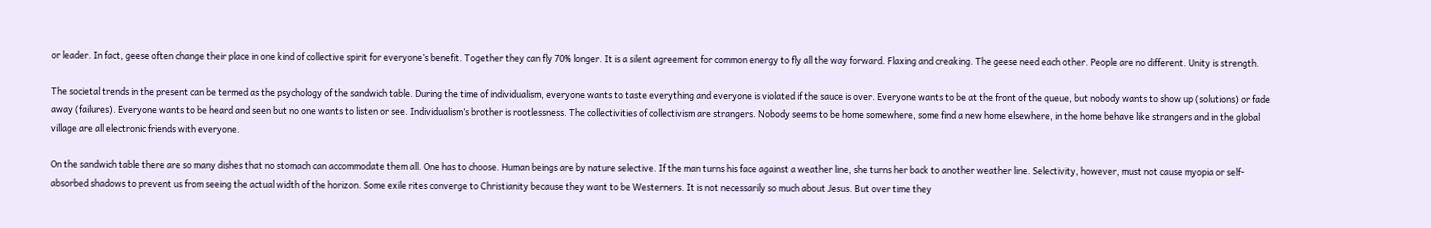or leader. In fact, geese often change their place in one kind of collective spirit for everyone’s benefit. Together they can fly 70% longer. It is a silent agreement for common energy to fly all the way forward. Flaxing and creaking. The geese need each other. People are no different. Unity is strength.

The societal trends in the present can be termed as the psychology of the sandwich table. During the time of individualism, everyone wants to taste everything and everyone is violated if the sauce is over. Everyone wants to be at the front of the queue, but nobody wants to show up (solutions) or fade away (failures). Everyone wants to be heard and seen but no one wants to listen or see. Individualism’s brother is rootlessness. The collectivities of collectivism are strangers. Nobody seems to be home somewhere, some find a new home elsewhere, in the home behave like strangers and in the global village are all electronic friends with everyone.

On the sandwich table there are so many dishes that no stomach can accommodate them all. One has to choose. Human beings are by nature selective. If the man turns his face against a weather line, she turns her back to another weather line. Selectivity, however, must not cause myopia or self-absorbed shadows to prevent us from seeing the actual width of the horizon. Some exile rites converge to Christianity because they want to be Westerners. It is not necessarily so much about Jesus. But over time they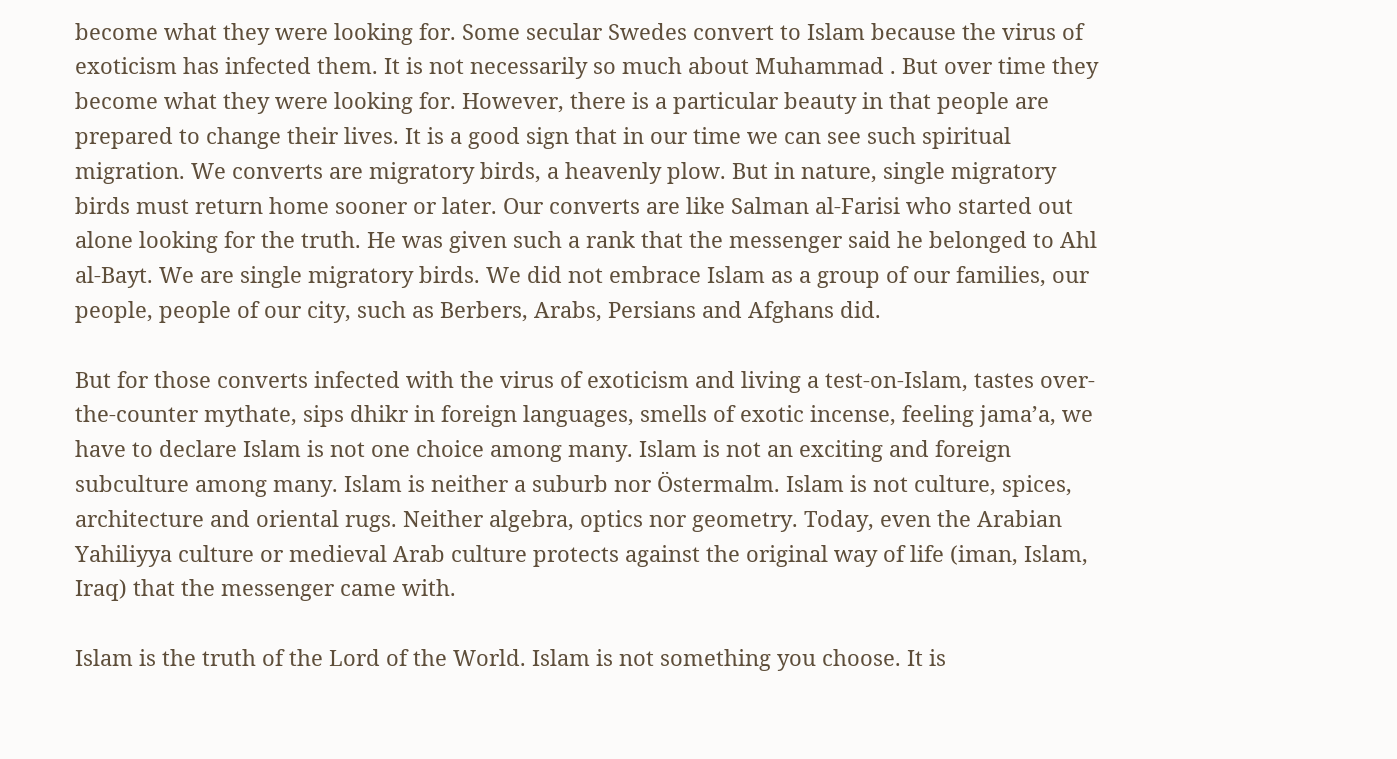become what they were looking for. Some secular Swedes convert to Islam because the virus of exoticism has infected them. It is not necessarily so much about Muhammad . But over time they become what they were looking for. However, there is a particular beauty in that people are prepared to change their lives. It is a good sign that in our time we can see such spiritual migration. We converts are migratory birds, a heavenly plow. But in nature, single migratory birds must return home sooner or later. Our converts are like Salman al-Farisi who started out alone looking for the truth. He was given such a rank that the messenger said he belonged to Ahl al-Bayt. We are single migratory birds. We did not embrace Islam as a group of our families, our people, people of our city, such as Berbers, Arabs, Persians and Afghans did.

But for those converts infected with the virus of exoticism and living a test-on-Islam, tastes over-the-counter mythate, sips dhikr in foreign languages, smells of exotic incense, feeling jama’a, we have to declare Islam is not one choice among many. Islam is not an exciting and foreign subculture among many. Islam is neither a suburb nor Östermalm. Islam is not culture, spices, architecture and oriental rugs. Neither algebra, optics nor geometry. Today, even the Arabian Yahiliyya culture or medieval Arab culture protects against the original way of life (iman, Islam, Iraq) that the messenger came with.

Islam is the truth of the Lord of the World. Islam is not something you choose. It is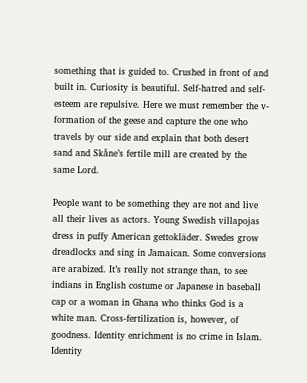something that is guided to. Crushed in front of and built in. Curiosity is beautiful. Self-hatred and self-esteem are repulsive. Here we must remember the v-formation of the geese and capture the one who travels by our side and explain that both desert sand and Skåne’s fertile mill are created by the same Lord.

People want to be something they are not and live all their lives as actors. Young Swedish villapojas dress in puffy American gettokläder. Swedes grow dreadlocks and sing in Jamaican. Some conversions are arabized. It’s really not strange than, to see indians in English costume or Japanese in baseball cap or a woman in Ghana who thinks God is a white man. Cross-fertilization is, however, of goodness. Identity enrichment is no crime in Islam. Identity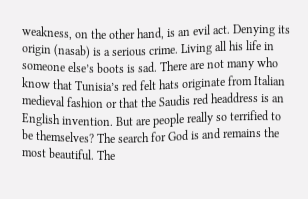weakness, on the other hand, is an evil act. Denying its origin (nasab) is a serious crime. Living all his life in someone else’s boots is sad. There are not many who know that Tunisia’s red felt hats originate from Italian medieval fashion or that the Saudis red headdress is an English invention. But are people really so terrified to be themselves? The search for God is and remains the most beautiful. The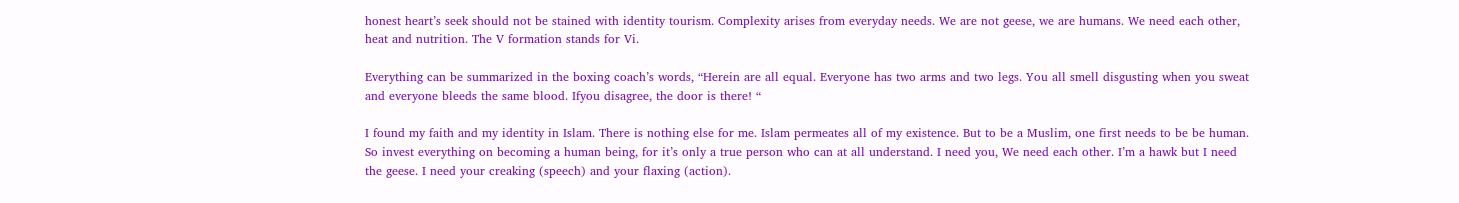honest heart’s seek should not be stained with identity tourism. Complexity arises from everyday needs. We are not geese, we are humans. We need each other, heat and nutrition. The V formation stands for Vi.

Everything can be summarized in the boxing coach’s words, “Herein are all equal. Everyone has two arms and two legs. You all smell disgusting when you sweat and everyone bleeds the same blood. Ifyou disagree, the door is there! “

I found my faith and my identity in Islam. There is nothing else for me. Islam permeates all of my existence. But to be a Muslim, one first needs to be be human. So invest everything on becoming a human being, for it’s only a true person who can at all understand. I need you, We need each other. I’m a hawk but I need the geese. I need your creaking (speech) and your flaxing (action).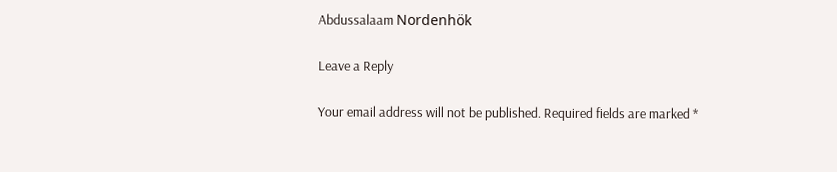Abdussalaam Nordenhök

Leave a Reply

Your email address will not be published. Required fields are marked *